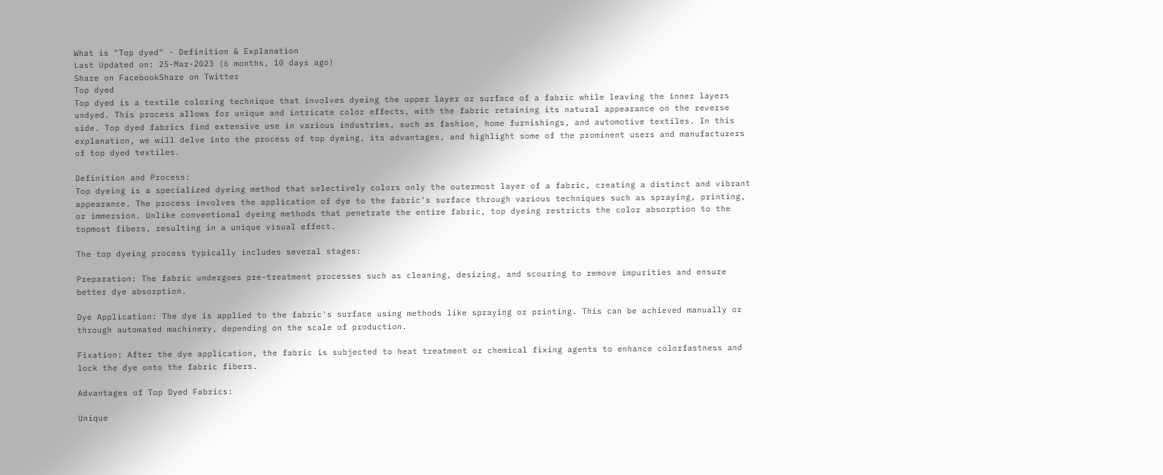What is "Top dyed" - Definition & Explanation
Last Updated on: 25-Mar-2023 (6 months, 10 days ago)
Share on FacebookShare on Twitter
Top dyed
Top dyed is a textile coloring technique that involves dyeing the upper layer or surface of a fabric while leaving the inner layers undyed. This process allows for unique and intricate color effects, with the fabric retaining its natural appearance on the reverse side. Top dyed fabrics find extensive use in various industries, such as fashion, home furnishings, and automotive textiles. In this explanation, we will delve into the process of top dyeing, its advantages, and highlight some of the prominent users and manufacturers of top dyed textiles.

Definition and Process:
Top dyeing is a specialized dyeing method that selectively colors only the outermost layer of a fabric, creating a distinct and vibrant appearance. The process involves the application of dye to the fabric's surface through various techniques such as spraying, printing, or immersion. Unlike conventional dyeing methods that penetrate the entire fabric, top dyeing restricts the color absorption to the topmost fibers, resulting in a unique visual effect.

The top dyeing process typically includes several stages:

Preparation: The fabric undergoes pre-treatment processes such as cleaning, desizing, and scouring to remove impurities and ensure better dye absorption.

Dye Application: The dye is applied to the fabric's surface using methods like spraying or printing. This can be achieved manually or through automated machinery, depending on the scale of production.

Fixation: After the dye application, the fabric is subjected to heat treatment or chemical fixing agents to enhance colorfastness and lock the dye onto the fabric fibers.

Advantages of Top Dyed Fabrics:

Unique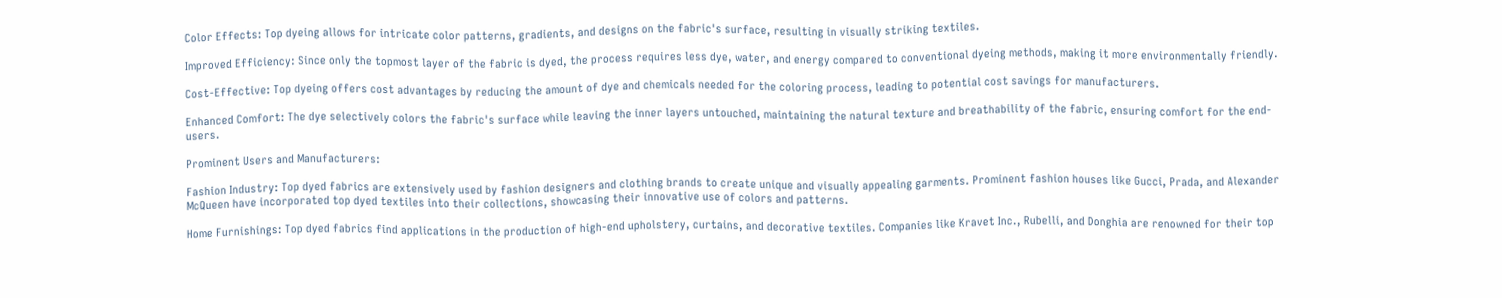Color Effects: Top dyeing allows for intricate color patterns, gradients, and designs on the fabric's surface, resulting in visually striking textiles.

Improved Efficiency: Since only the topmost layer of the fabric is dyed, the process requires less dye, water, and energy compared to conventional dyeing methods, making it more environmentally friendly.

Cost-Effective: Top dyeing offers cost advantages by reducing the amount of dye and chemicals needed for the coloring process, leading to potential cost savings for manufacturers.

Enhanced Comfort: The dye selectively colors the fabric's surface while leaving the inner layers untouched, maintaining the natural texture and breathability of the fabric, ensuring comfort for the end-users.

Prominent Users and Manufacturers:

Fashion Industry: Top dyed fabrics are extensively used by fashion designers and clothing brands to create unique and visually appealing garments. Prominent fashion houses like Gucci, Prada, and Alexander McQueen have incorporated top dyed textiles into their collections, showcasing their innovative use of colors and patterns.

Home Furnishings: Top dyed fabrics find applications in the production of high-end upholstery, curtains, and decorative textiles. Companies like Kravet Inc., Rubelli, and Donghia are renowned for their top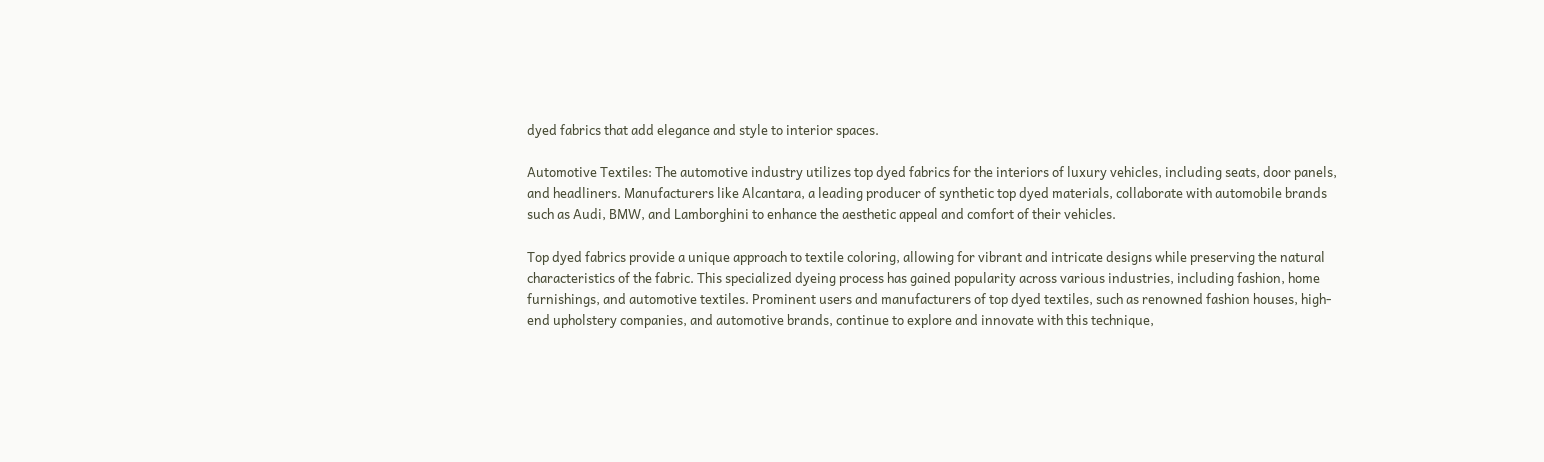dyed fabrics that add elegance and style to interior spaces.

Automotive Textiles: The automotive industry utilizes top dyed fabrics for the interiors of luxury vehicles, including seats, door panels, and headliners. Manufacturers like Alcantara, a leading producer of synthetic top dyed materials, collaborate with automobile brands such as Audi, BMW, and Lamborghini to enhance the aesthetic appeal and comfort of their vehicles.

Top dyed fabrics provide a unique approach to textile coloring, allowing for vibrant and intricate designs while preserving the natural characteristics of the fabric. This specialized dyeing process has gained popularity across various industries, including fashion, home furnishings, and automotive textiles. Prominent users and manufacturers of top dyed textiles, such as renowned fashion houses, high-end upholstery companies, and automotive brands, continue to explore and innovate with this technique,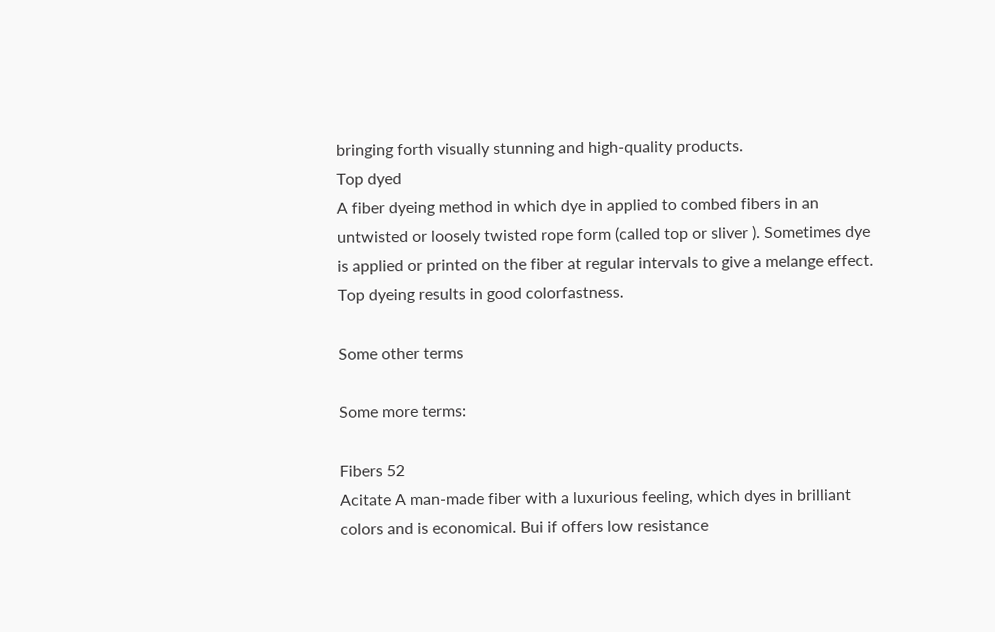bringing forth visually stunning and high-quality products.
Top dyed
A fiber dyeing method in which dye in applied to combed fibers in an untwisted or loosely twisted rope form (called top or sliver ). Sometimes dye is applied or printed on the fiber at regular intervals to give a melange effect. Top dyeing results in good colorfastness.

Some other terms

Some more terms:

Fibers 52
Acitate A man-made fiber with a luxurious feeling, which dyes in brilliant colors and is economical. Bui if offers low resistance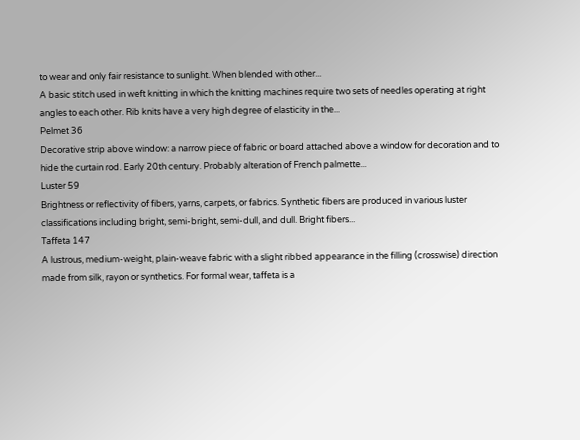to wear and only fair resistance to sunlight. When blended with other...
A basic stitch used in weft knitting in which the knitting machines require two sets of needles operating at right angles to each other. Rib knits have a very high degree of elasticity in the...
Pelmet 36
Decorative strip above window: a narrow piece of fabric or board attached above a window for decoration and to hide the curtain rod. Early 20th century. Probably alteration of French palmette...
Luster 59
Brightness or reflectivity of fibers, yarns, carpets, or fabrics. Synthetic fibers are produced in various luster classifications including bright, semi-bright, semi-dull, and dull. Bright fibers...
Taffeta 147
A lustrous, medium-weight, plain-weave fabric with a slight ribbed appearance in the filling (crosswise) direction made from silk, rayon or synthetics. For formal wear, taffeta is a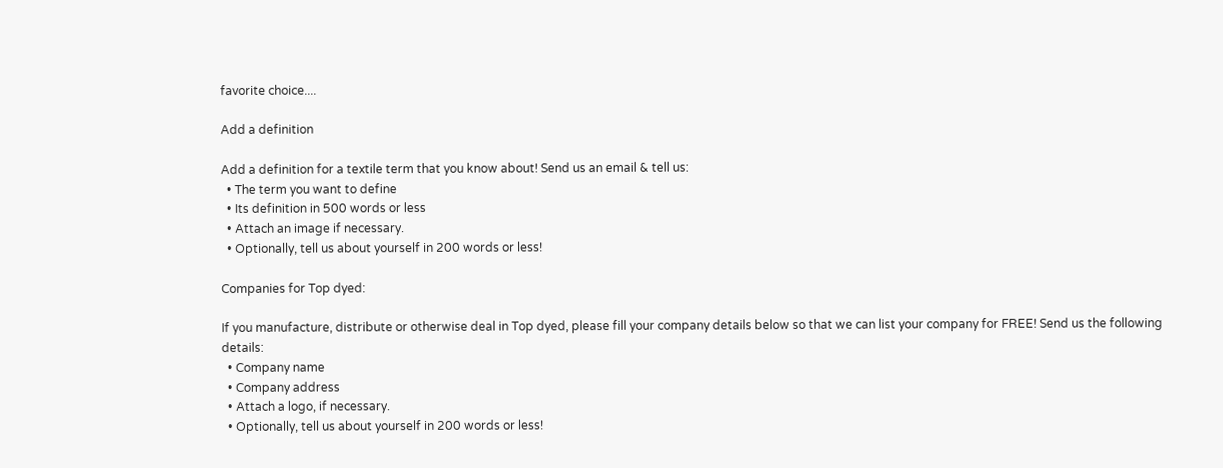favorite choice....

Add a definition

Add a definition for a textile term that you know about! Send us an email & tell us:
  • The term you want to define
  • Its definition in 500 words or less
  • Attach an image if necessary.
  • Optionally, tell us about yourself in 200 words or less!

Companies for Top dyed:

If you manufacture, distribute or otherwise deal in Top dyed, please fill your company details below so that we can list your company for FREE! Send us the following details:
  • Company name
  • Company address
  • Attach a logo, if necessary.
  • Optionally, tell us about yourself in 200 words or less!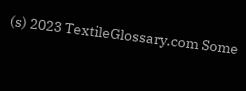(s) 2023 TextileGlossary.com Some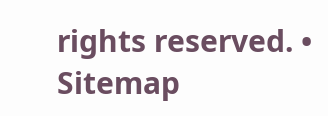rights reserved. • Sitemap